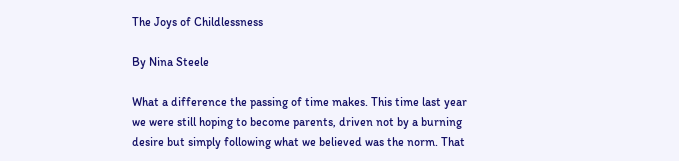The Joys of Childlessness

By Nina Steele

What a difference the passing of time makes. This time last year we were still hoping to become parents, driven not by a burning desire but simply following what we believed was the norm. That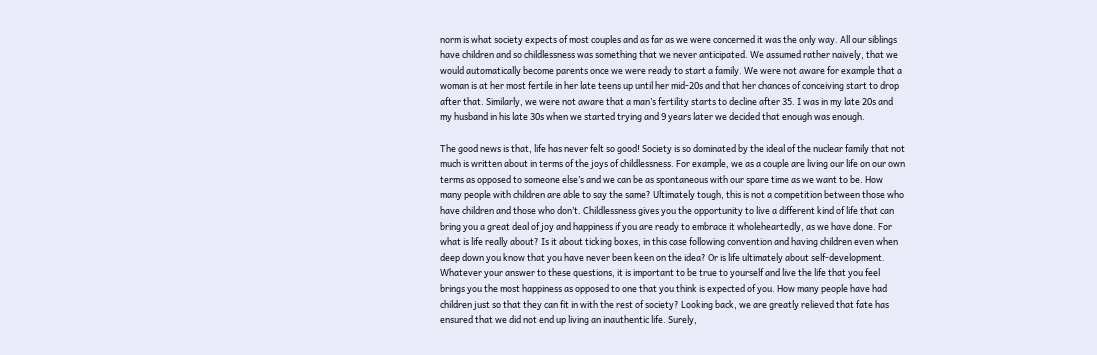norm is what society expects of most couples and as far as we were concerned it was the only way. All our siblings have children and so childlessness was something that we never anticipated. We assumed rather naively, that we would automatically become parents once we were ready to start a family. We were not aware for example that a woman is at her most fertile in her late teens up until her mid-20s and that her chances of conceiving start to drop after that. Similarly, we were not aware that a man’s fertility starts to decline after 35. I was in my late 20s and my husband in his late 30s when we started trying and 9 years later we decided that enough was enough.

The good news is that, life has never felt so good! Society is so dominated by the ideal of the nuclear family that not much is written about in terms of the joys of childlessness. For example, we as a couple are living our life on our own terms as opposed to someone else’s and we can be as spontaneous with our spare time as we want to be. How many people with children are able to say the same? Ultimately tough, this is not a competition between those who have children and those who don’t. Childlessness gives you the opportunity to live a different kind of life that can bring you a great deal of joy and happiness if you are ready to embrace it wholeheartedly, as we have done. For what is life really about? Is it about ticking boxes, in this case following convention and having children even when deep down you know that you have never been keen on the idea? Or is life ultimately about self-development. Whatever your answer to these questions, it is important to be true to yourself and live the life that you feel brings you the most happiness as opposed to one that you think is expected of you. How many people have had children just so that they can fit in with the rest of society? Looking back, we are greatly relieved that fate has ensured that we did not end up living an inauthentic life. Surely,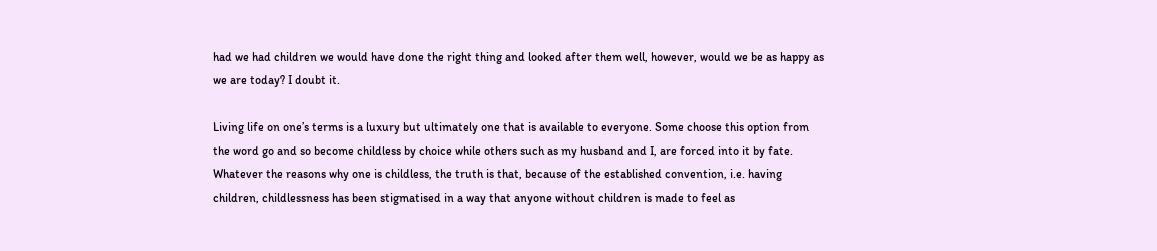had we had children we would have done the right thing and looked after them well, however, would we be as happy as we are today? I doubt it.

Living life on one’s terms is a luxury but ultimately one that is available to everyone. Some choose this option from the word go and so become childless by choice while others such as my husband and I, are forced into it by fate. Whatever the reasons why one is childless, the truth is that, because of the established convention, i.e. having children, childlessness has been stigmatised in a way that anyone without children is made to feel as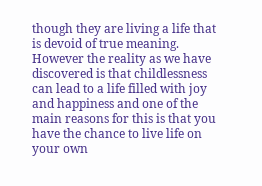though they are living a life that is devoid of true meaning. However the reality as we have discovered is that childlessness can lead to a life filled with joy and happiness and one of the main reasons for this is that you have the chance to live life on your own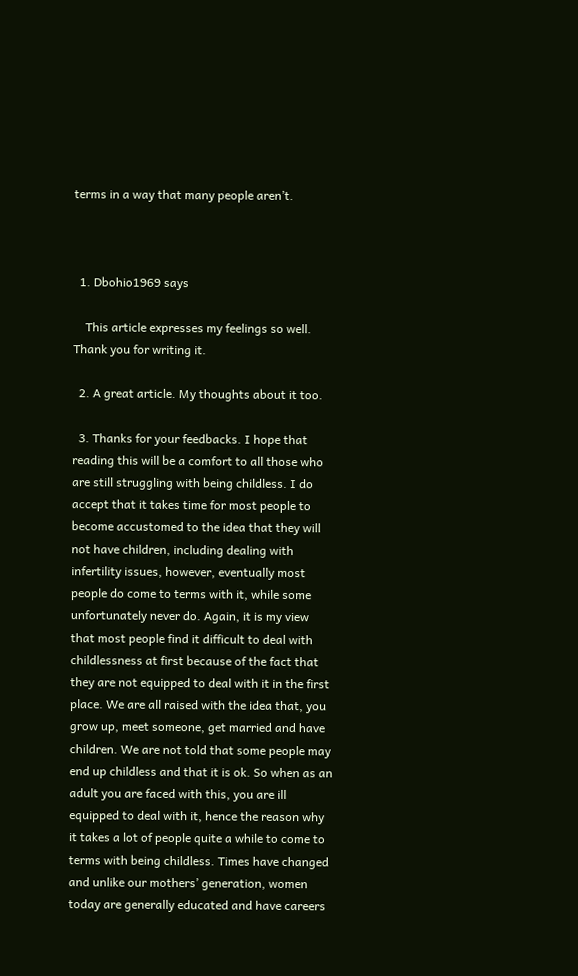terms in a way that many people aren’t.



  1. Dbohio1969 says

    This article expresses my feelings so well. Thank you for writing it.

  2. A great article. My thoughts about it too.

  3. Thanks for your feedbacks. I hope that reading this will be a comfort to all those who are still struggling with being childless. I do accept that it takes time for most people to become accustomed to the idea that they will not have children, including dealing with infertility issues, however, eventually most people do come to terms with it, while some unfortunately never do. Again, it is my view that most people find it difficult to deal with childlessness at first because of the fact that they are not equipped to deal with it in the first place. We are all raised with the idea that, you grow up, meet someone, get married and have children. We are not told that some people may end up childless and that it is ok. So when as an adult you are faced with this, you are ill equipped to deal with it, hence the reason why it takes a lot of people quite a while to come to terms with being childless. Times have changed and unlike our mothers’ generation, women today are generally educated and have careers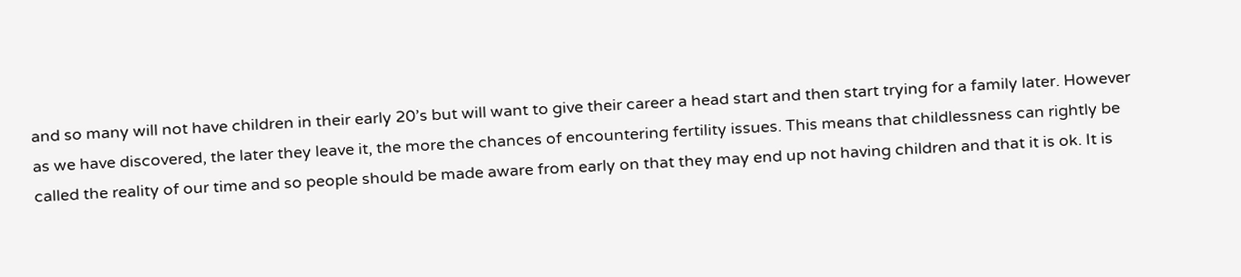and so many will not have children in their early 20’s but will want to give their career a head start and then start trying for a family later. However as we have discovered, the later they leave it, the more the chances of encountering fertility issues. This means that childlessness can rightly be called the reality of our time and so people should be made aware from early on that they may end up not having children and that it is ok. It is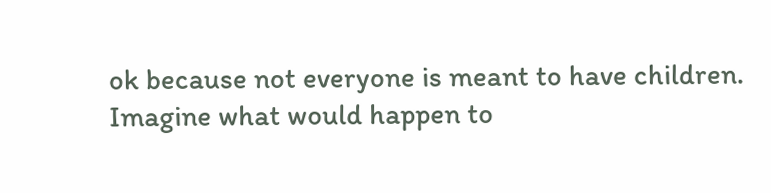ok because not everyone is meant to have children. Imagine what would happen to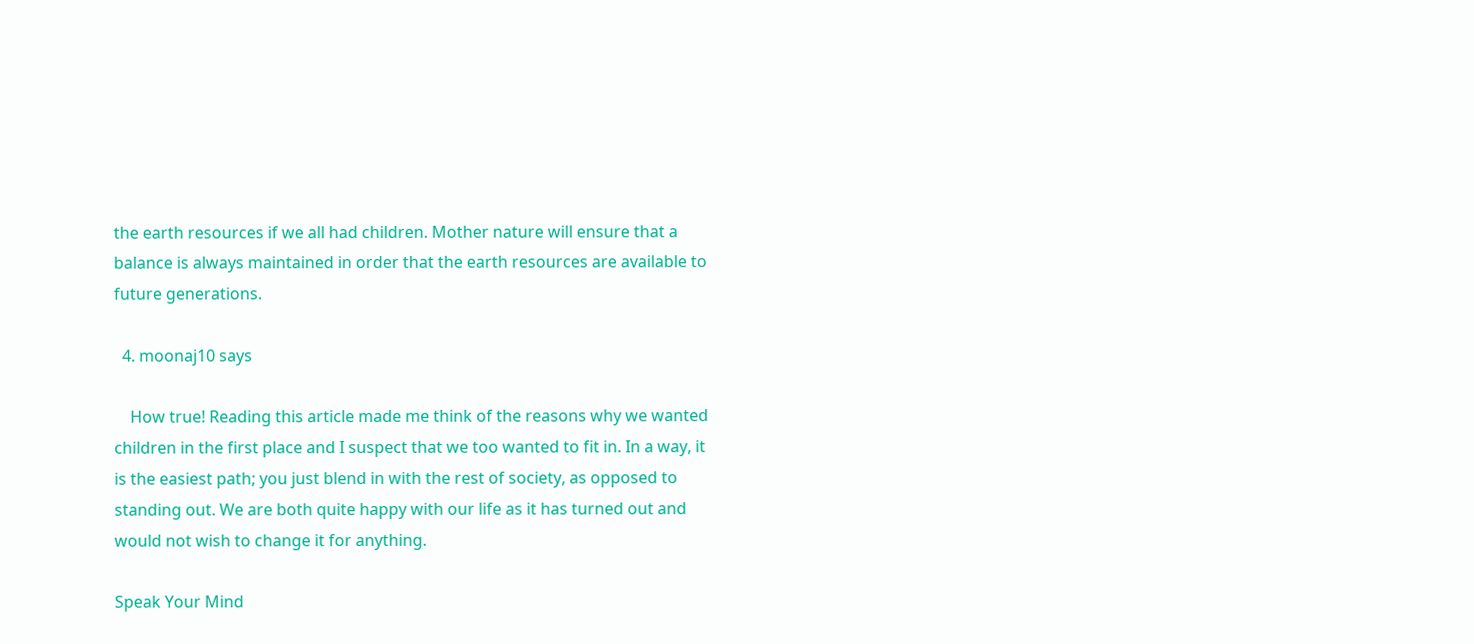the earth resources if we all had children. Mother nature will ensure that a balance is always maintained in order that the earth resources are available to future generations.

  4. moonaj10 says

    How true! Reading this article made me think of the reasons why we wanted children in the first place and I suspect that we too wanted to fit in. In a way, it is the easiest path; you just blend in with the rest of society, as opposed to standing out. We are both quite happy with our life as it has turned out and would not wish to change it for anything.

Speak Your Mind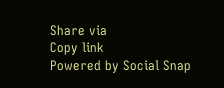Share via
Copy link
Powered by Social Snap